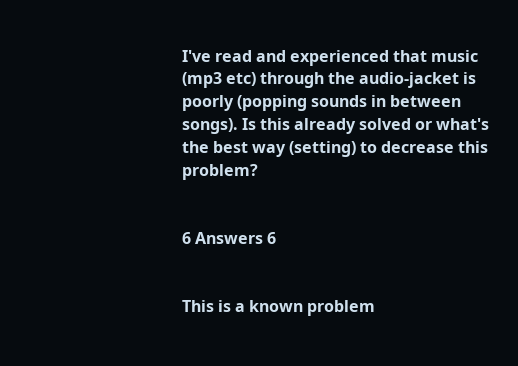I've read and experienced that music (mp3 etc) through the audio-jacket is poorly (popping sounds in between songs). Is this already solved or what's the best way (setting) to decrease this problem?


6 Answers 6


This is a known problem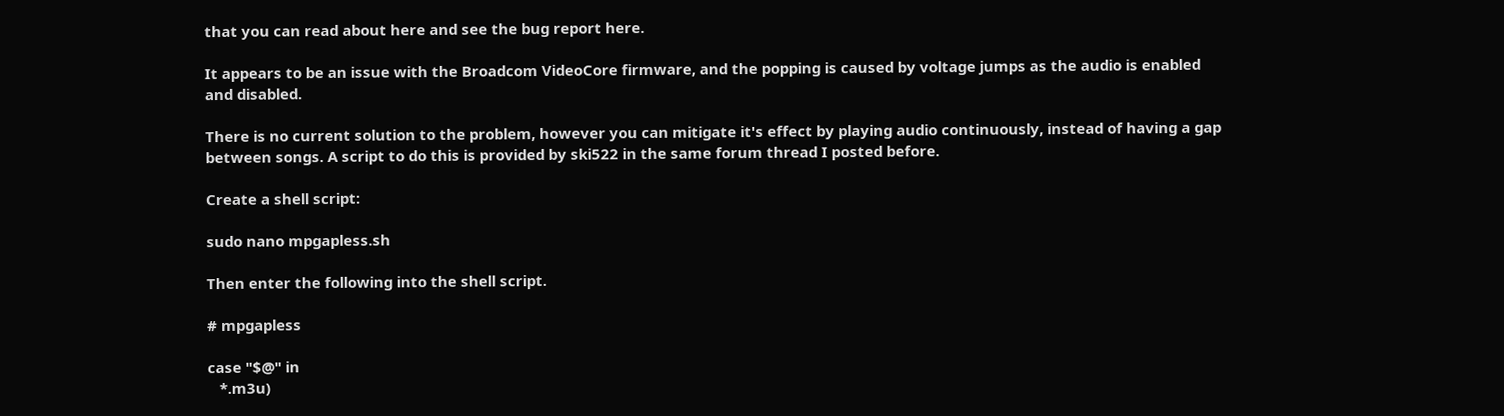that you can read about here and see the bug report here.

It appears to be an issue with the Broadcom VideoCore firmware, and the popping is caused by voltage jumps as the audio is enabled and disabled.

There is no current solution to the problem, however you can mitigate it's effect by playing audio continuously, instead of having a gap between songs. A script to do this is provided by ski522 in the same forum thread I posted before.

Create a shell script:

sudo nano mpgapless.sh

Then enter the following into the shell script.

# mpgapless

case "$@" in
   *.m3u)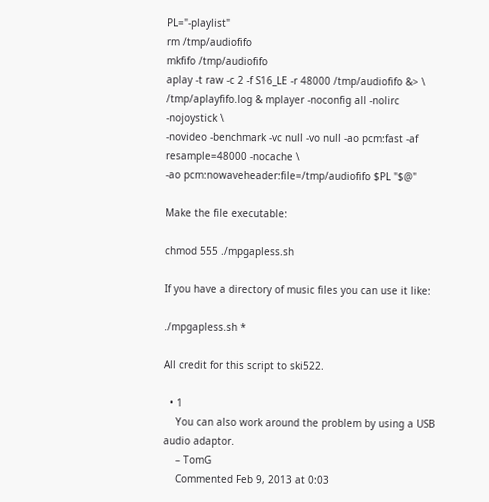PL="-playlist"
rm /tmp/audiofifo
mkfifo /tmp/audiofifo
aplay -t raw -c 2 -f S16_LE -r 48000 /tmp/audiofifo &> \
/tmp/aplayfifo.log & mplayer -noconfig all -nolirc -nojoystick \
-novideo -benchmark -vc null -vo null -ao pcm:fast -af resample=48000 -nocache \
-ao pcm:nowaveheader:file=/tmp/audiofifo $PL "$@"

Make the file executable:

chmod 555 ./mpgapless.sh

If you have a directory of music files you can use it like:

./mpgapless.sh *

All credit for this script to ski522.

  • 1
    You can also work around the problem by using a USB audio adaptor.
    – TomG
    Commented Feb 9, 2013 at 0:03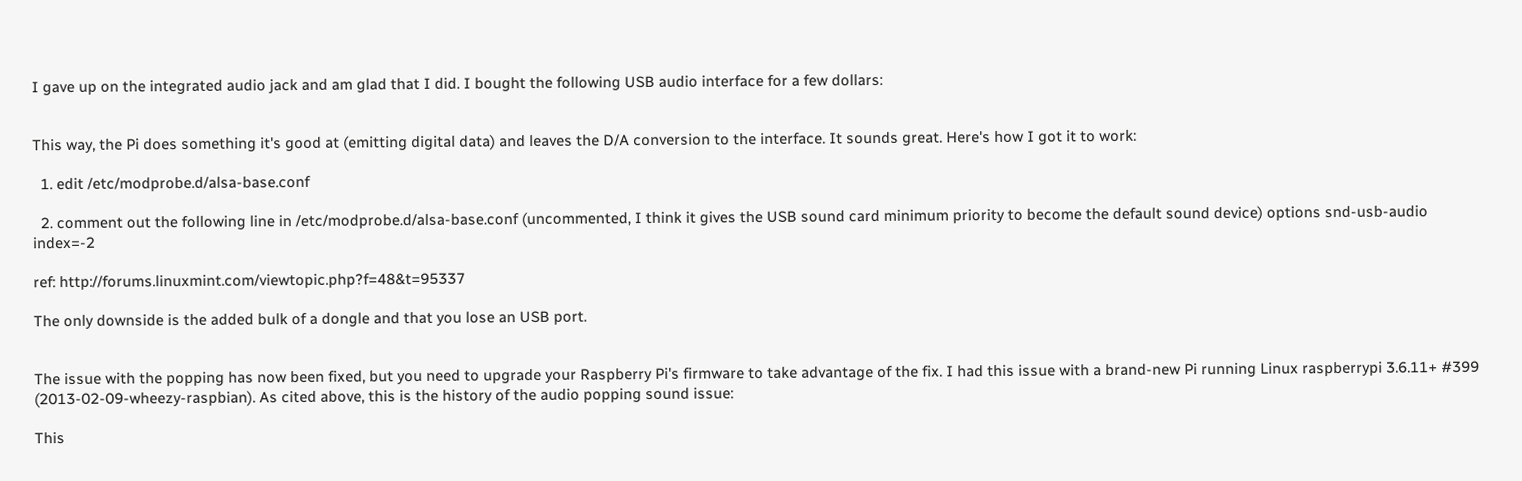I gave up on the integrated audio jack and am glad that I did. I bought the following USB audio interface for a few dollars:


This way, the Pi does something it's good at (emitting digital data) and leaves the D/A conversion to the interface. It sounds great. Here's how I got it to work:

  1. edit /etc/modprobe.d/alsa-base.conf

  2. comment out the following line in /etc/modprobe.d/alsa-base.conf (uncommented, I think it gives the USB sound card minimum priority to become the default sound device) options snd-usb-audio index=-2

ref: http://forums.linuxmint.com/viewtopic.php?f=48&t=95337

The only downside is the added bulk of a dongle and that you lose an USB port.


The issue with the popping has now been fixed, but you need to upgrade your Raspberry Pi's firmware to take advantage of the fix. I had this issue with a brand-new Pi running Linux raspberrypi 3.6.11+ #399 (2013-02-09-wheezy-raspbian). As cited above, this is the history of the audio popping sound issue:

This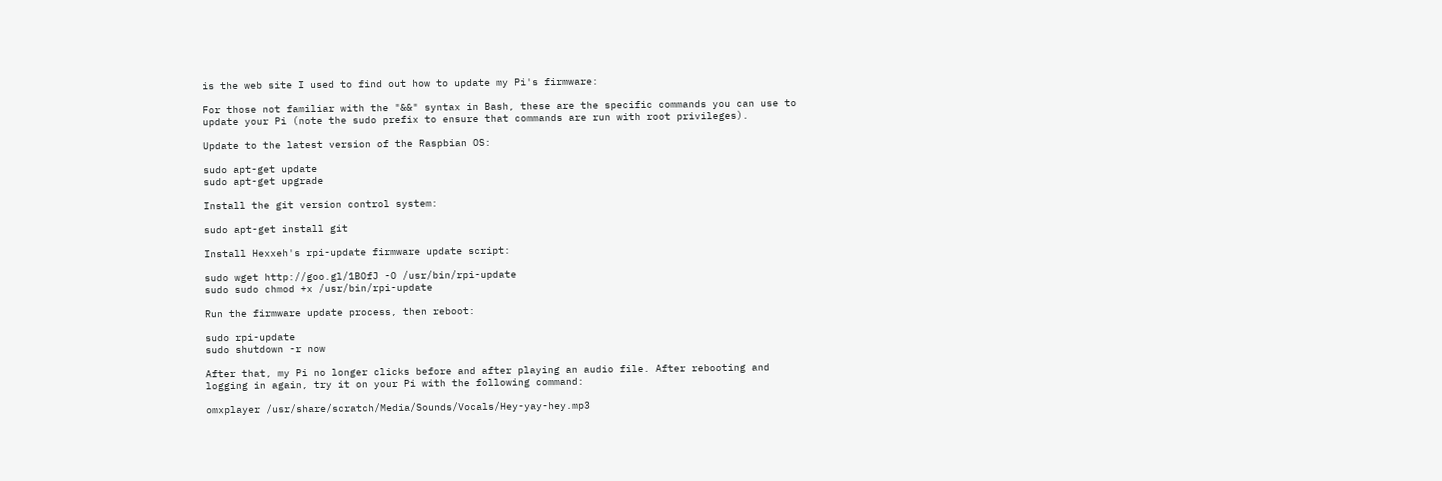is the web site I used to find out how to update my Pi's firmware:

For those not familiar with the "&&" syntax in Bash, these are the specific commands you can use to update your Pi (note the sudo prefix to ensure that commands are run with root privileges).

Update to the latest version of the Raspbian OS:

sudo apt-get update
sudo apt-get upgrade

Install the git version control system:

sudo apt-get install git

Install Hexxeh's rpi-update firmware update script:

sudo wget http://goo.gl/1BOfJ -O /usr/bin/rpi-update
sudo sudo chmod +x /usr/bin/rpi-update

Run the firmware update process, then reboot:

sudo rpi-update
sudo shutdown -r now

After that, my Pi no longer clicks before and after playing an audio file. After rebooting and logging in again, try it on your Pi with the following command:

omxplayer /usr/share/scratch/Media/Sounds/Vocals/Hey-yay-hey.mp3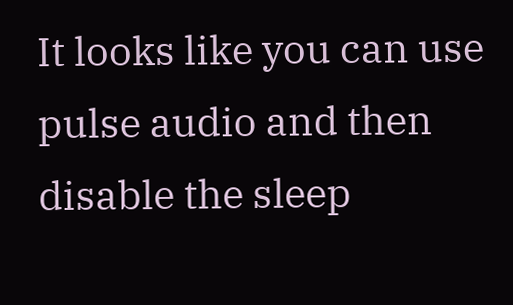It looks like you can use pulse audio and then disable the sleep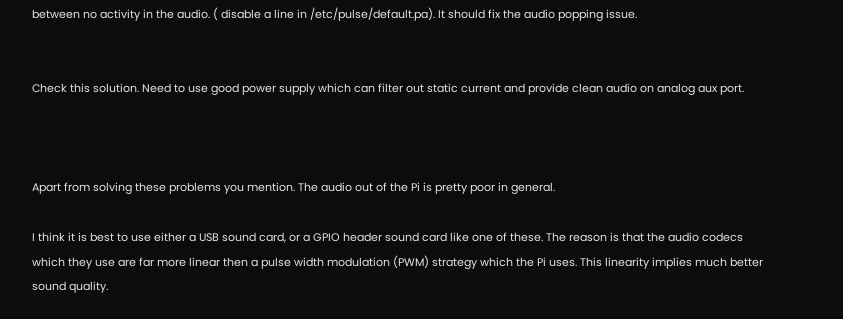between no activity in the audio. ( disable a line in /etc/pulse/default.pa). It should fix the audio popping issue.


Check this solution. Need to use good power supply which can filter out static current and provide clean audio on analog aux port.



Apart from solving these problems you mention. The audio out of the Pi is pretty poor in general.

I think it is best to use either a USB sound card, or a GPIO header sound card like one of these. The reason is that the audio codecs which they use are far more linear then a pulse width modulation (PWM) strategy which the Pi uses. This linearity implies much better sound quality.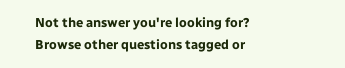Not the answer you're looking for? Browse other questions tagged or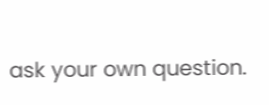ask your own question.